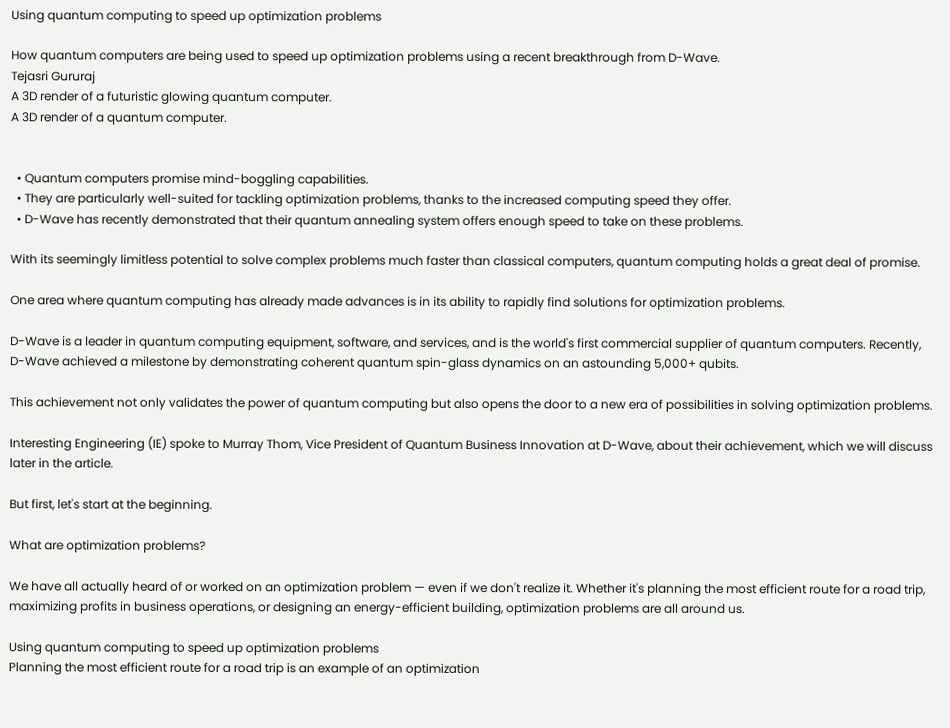Using quantum computing to speed up optimization problems

How quantum computers are being used to speed up optimization problems using a recent breakthrough from D-Wave.
Tejasri Gururaj
A 3D render of a futuristic glowing quantum computer.
A 3D render of a quantum computer.


  • Quantum computers promise mind-boggling capabilities.
  • They are particularly well-suited for tackling optimization problems, thanks to the increased computing speed they offer.
  • D-Wave has recently demonstrated that their quantum annealing system offers enough speed to take on these problems.

With its seemingly limitless potential to solve complex problems much faster than classical computers, quantum computing holds a great deal of promise.

One area where quantum computing has already made advances is in its ability to rapidly find solutions for optimization problems.

D-Wave is a leader in quantum computing equipment, software, and services, and is the world's first commercial supplier of quantum computers. Recently, D-Wave achieved a milestone by demonstrating coherent quantum spin-glass dynamics on an astounding 5,000+ qubits.

This achievement not only validates the power of quantum computing but also opens the door to a new era of possibilities in solving optimization problems.

Interesting Engineering (IE) spoke to Murray Thom, Vice President of Quantum Business Innovation at D-Wave, about their achievement, which we will discuss later in the article.

But first, let's start at the beginning.

What are optimization problems?

We have all actually heard of or worked on an optimization problem — even if we don't realize it. Whether it's planning the most efficient route for a road trip, maximizing profits in business operations, or designing an energy-efficient building, optimization problems are all around us.

Using quantum computing to speed up optimization problems
Planning the most efficient route for a road trip is an example of an optimization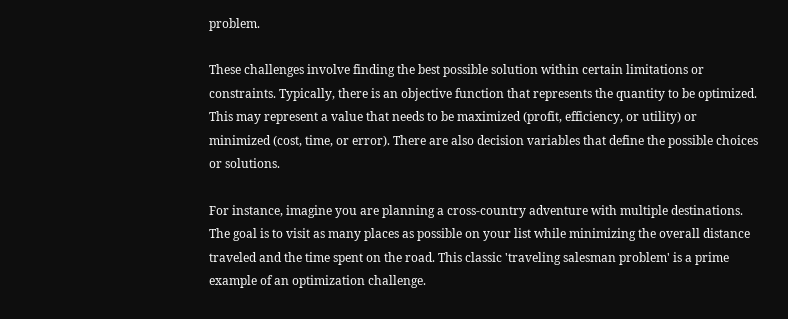problem.

These challenges involve finding the best possible solution within certain limitations or constraints. Typically, there is an objective function that represents the quantity to be optimized. This may represent a value that needs to be maximized (profit, efficiency, or utility) or minimized (cost, time, or error). There are also decision variables that define the possible choices or solutions.

For instance, imagine you are planning a cross-country adventure with multiple destinations. The goal is to visit as many places as possible on your list while minimizing the overall distance traveled and the time spent on the road. This classic 'traveling salesman problem' is a prime example of an optimization challenge.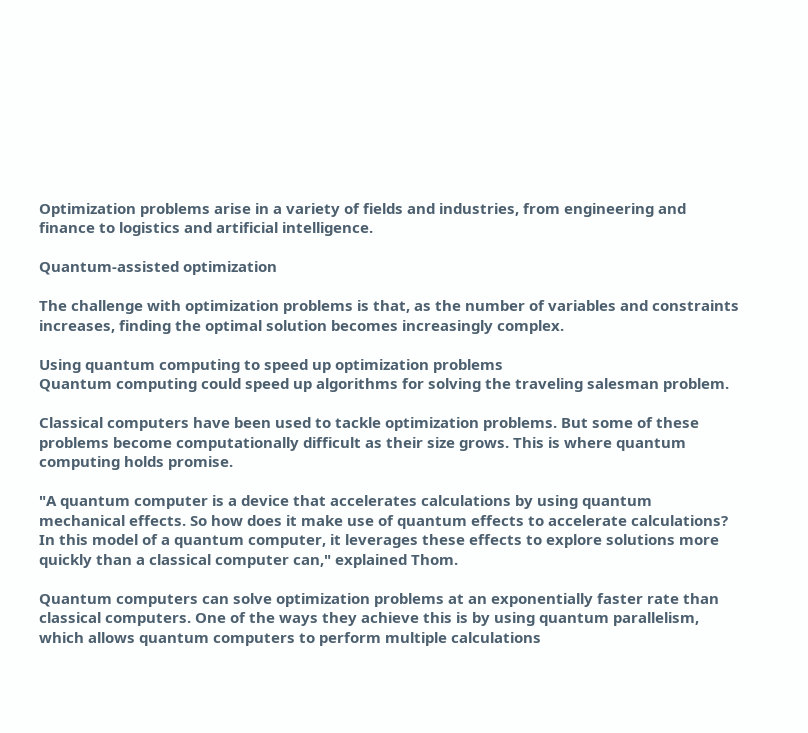Optimization problems arise in a variety of fields and industries, from engineering and finance to logistics and artificial intelligence.

Quantum-assisted optimization

The challenge with optimization problems is that, as the number of variables and constraints increases, finding the optimal solution becomes increasingly complex.

Using quantum computing to speed up optimization problems
Quantum computing could speed up algorithms for solving the traveling salesman problem.

Classical computers have been used to tackle optimization problems. But some of these problems become computationally difficult as their size grows. This is where quantum computing holds promise.

"A quantum computer is a device that accelerates calculations by using quantum mechanical effects. So how does it make use of quantum effects to accelerate calculations? In this model of a quantum computer, it leverages these effects to explore solutions more quickly than a classical computer can," explained Thom.

Quantum computers can solve optimization problems at an exponentially faster rate than classical computers. One of the ways they achieve this is by using quantum parallelism, which allows quantum computers to perform multiple calculations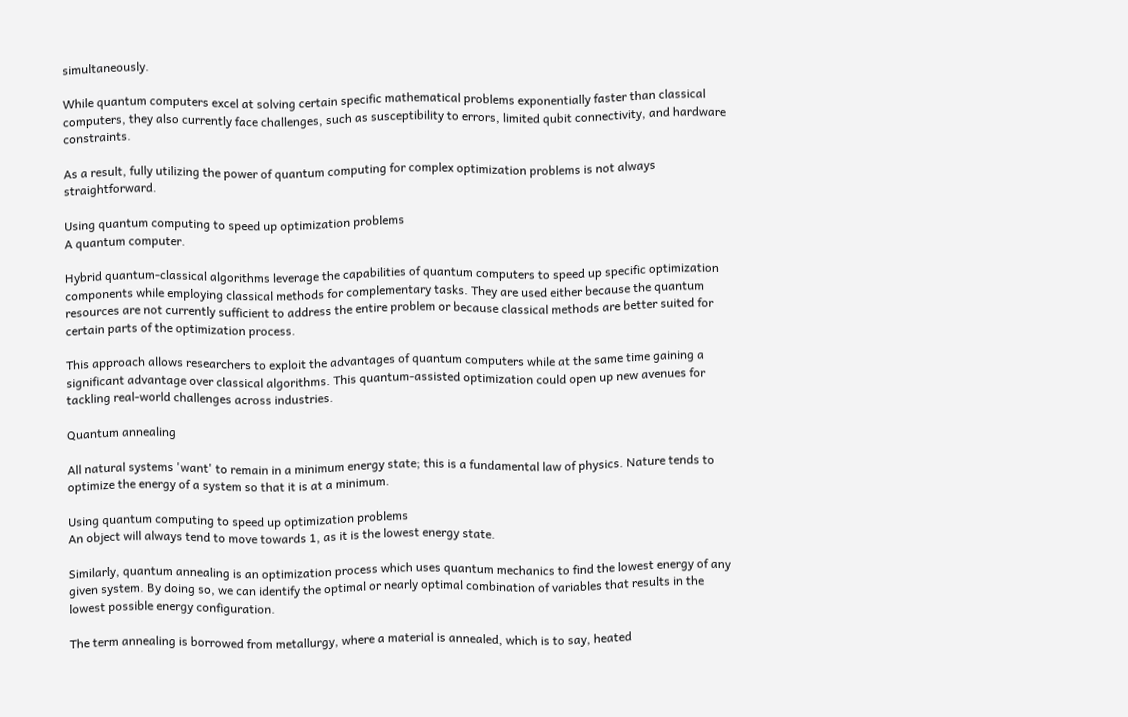simultaneously.

While quantum computers excel at solving certain specific mathematical problems exponentially faster than classical computers, they also currently face challenges, such as susceptibility to errors, limited qubit connectivity, and hardware constraints.

As a result, fully utilizing the power of quantum computing for complex optimization problems is not always straightforward.

Using quantum computing to speed up optimization problems
A quantum computer.

Hybrid quantum-classical algorithms leverage the capabilities of quantum computers to speed up specific optimization components while employing classical methods for complementary tasks. They are used either because the quantum resources are not currently sufficient to address the entire problem or because classical methods are better suited for certain parts of the optimization process.

This approach allows researchers to exploit the advantages of quantum computers while at the same time gaining a significant advantage over classical algorithms. This quantum-assisted optimization could open up new avenues for tackling real-world challenges across industries.

Quantum annealing

All natural systems 'want' to remain in a minimum energy state; this is a fundamental law of physics. Nature tends to optimize the energy of a system so that it is at a minimum.

Using quantum computing to speed up optimization problems
An object will always tend to move towards 1, as it is the lowest energy state.

Similarly, quantum annealing is an optimization process which uses quantum mechanics to find the lowest energy of any given system. By doing so, we can identify the optimal or nearly optimal combination of variables that results in the lowest possible energy configuration.

The term annealing is borrowed from metallurgy, where a material is annealed, which is to say, heated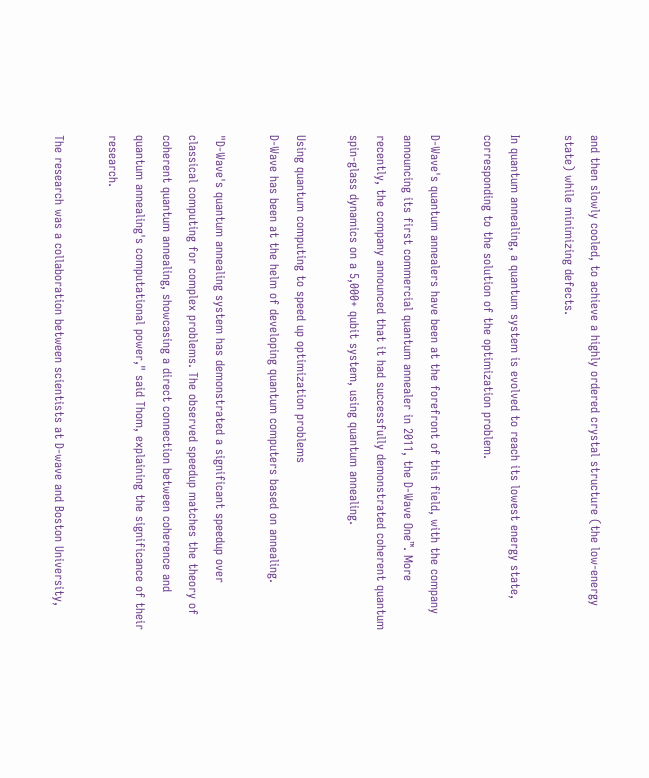and then slowly cooled, to achieve a highly ordered crystal structure (the low-energy state) while minimizing defects.

In quantum annealing, a quantum system is evolved to reach its lowest energy state, corresponding to the solution of the optimization problem.

D-Wave's quantum annealers have been at the forefront of this field, with the company announcing its first commercial quantum annealer in 2011, the D-Wave One™. More recently, the company announced that it had successfully demonstrated coherent quantum spin-glass dynamics on a 5,000+ qubit system, using quantum annealing.

Using quantum computing to speed up optimization problems
D-Wave has been at the helm of developing quantum computers based on annealing.

"D-Wave's quantum annealing system has demonstrated a significant speedup over classical computing for complex problems. The observed speedup matches the theory of coherent quantum annealing, showcasing a direct connection between coherence and quantum annealing's computational power," said Thom, explaining the significance of their research.

The research was a collaboration between scientists at D-wave and Boston University,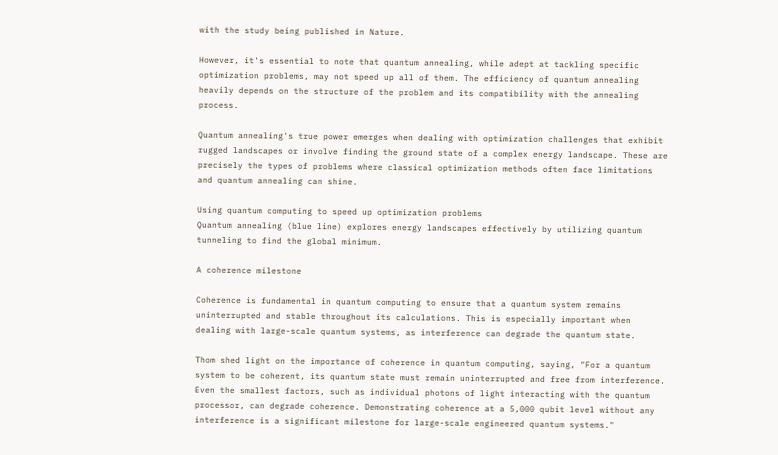with the study being published in Nature.

However, it's essential to note that quantum annealing, while adept at tackling specific optimization problems, may not speed up all of them. The efficiency of quantum annealing heavily depends on the structure of the problem and its compatibility with the annealing process.

Quantum annealing's true power emerges when dealing with optimization challenges that exhibit rugged landscapes or involve finding the ground state of a complex energy landscape. These are precisely the types of problems where classical optimization methods often face limitations and quantum annealing can shine.

Using quantum computing to speed up optimization problems
Quantum annealing (blue line) explores energy landscapes effectively by utilizing quantum tunneling to find the global minimum.

A coherence milestone

Coherence is fundamental in quantum computing to ensure that a quantum system remains uninterrupted and stable throughout its calculations. This is especially important when dealing with large-scale quantum systems, as interference can degrade the quantum state.

Thom shed light on the importance of coherence in quantum computing, saying, "For a quantum system to be coherent, its quantum state must remain uninterrupted and free from interference. Even the smallest factors, such as individual photons of light interacting with the quantum processor, can degrade coherence. Demonstrating coherence at a 5,000 qubit level without any interference is a significant milestone for large-scale engineered quantum systems."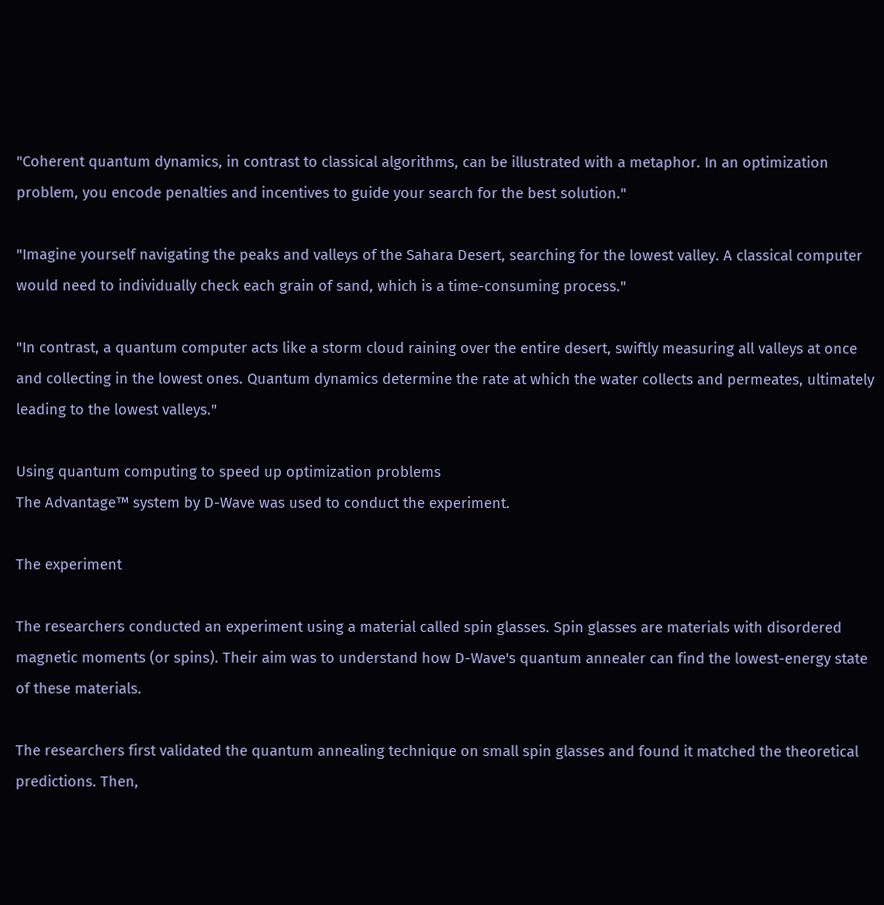"Coherent quantum dynamics, in contrast to classical algorithms, can be illustrated with a metaphor. In an optimization problem, you encode penalties and incentives to guide your search for the best solution."

"Imagine yourself navigating the peaks and valleys of the Sahara Desert, searching for the lowest valley. A classical computer would need to individually check each grain of sand, which is a time-consuming process."

"In contrast, a quantum computer acts like a storm cloud raining over the entire desert, swiftly measuring all valleys at once and collecting in the lowest ones. Quantum dynamics determine the rate at which the water collects and permeates, ultimately leading to the lowest valleys."

Using quantum computing to speed up optimization problems
The Advantage™ system by D-Wave was used to conduct the experiment.

The experiment

The researchers conducted an experiment using a material called spin glasses. Spin glasses are materials with disordered magnetic moments (or spins). Their aim was to understand how D-Wave's quantum annealer can find the lowest-energy state of these materials.

The researchers first validated the quantum annealing technique on small spin glasses and found it matched the theoretical predictions. Then,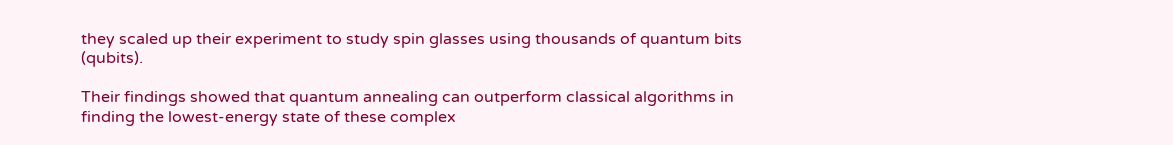they scaled up their experiment to study spin glasses using thousands of quantum bits (qubits).

Their findings showed that quantum annealing can outperform classical algorithms in finding the lowest-energy state of these complex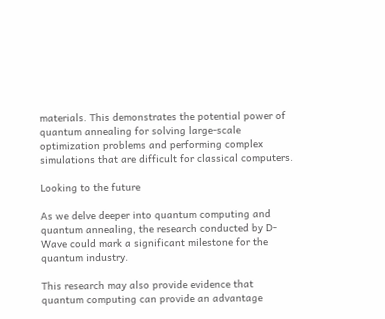materials. This demonstrates the potential power of quantum annealing for solving large-scale optimization problems and performing complex simulations that are difficult for classical computers.

Looking to the future

As we delve deeper into quantum computing and quantum annealing, the research conducted by D-Wave could mark a significant milestone for the quantum industry.

This research may also provide evidence that quantum computing can provide an advantage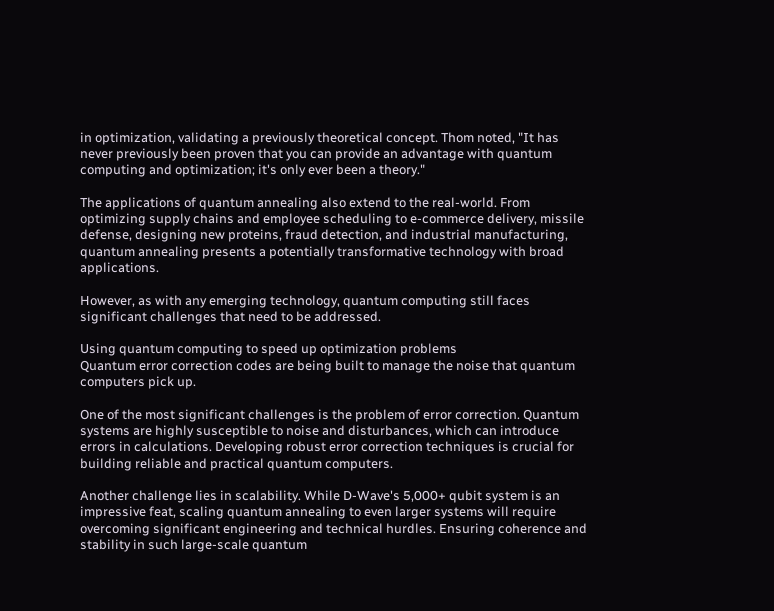in optimization, validating a previously theoretical concept. Thom noted, "It has never previously been proven that you can provide an advantage with quantum computing and optimization; it's only ever been a theory."

The applications of quantum annealing also extend to the real-world. From optimizing supply chains and employee scheduling to e-commerce delivery, missile defense, designing new proteins, fraud detection, and industrial manufacturing, quantum annealing presents a potentially transformative technology with broad applications.

However, as with any emerging technology, quantum computing still faces significant challenges that need to be addressed.

Using quantum computing to speed up optimization problems
Quantum error correction codes are being built to manage the noise that quantum computers pick up.

One of the most significant challenges is the problem of error correction. Quantum systems are highly susceptible to noise and disturbances, which can introduce errors in calculations. Developing robust error correction techniques is crucial for building reliable and practical quantum computers.

Another challenge lies in scalability. While D-Wave's 5,000+ qubit system is an impressive feat, scaling quantum annealing to even larger systems will require overcoming significant engineering and technical hurdles. Ensuring coherence and stability in such large-scale quantum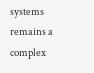systems remains a complex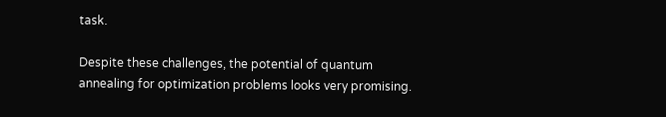task.

Despite these challenges, the potential of quantum annealing for optimization problems looks very promising.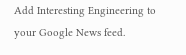Add Interesting Engineering to your Google News feed.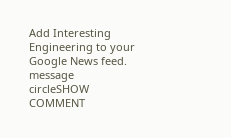Add Interesting Engineering to your Google News feed.
message circleSHOW COMMENT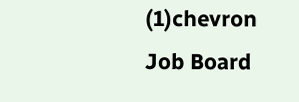(1)chevron
Job Board